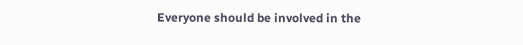Everyone should be involved in the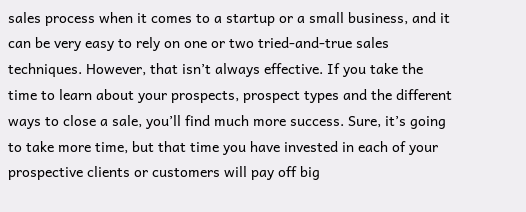sales process when it comes to a startup or a small business, and it can be very easy to rely on one or two tried-and-true sales techniques. However, that isn’t always effective. If you take the time to learn about your prospects, prospect types and the different ways to close a sale, you’ll find much more success. Sure, it’s going to take more time, but that time you have invested in each of your prospective clients or customers will pay off big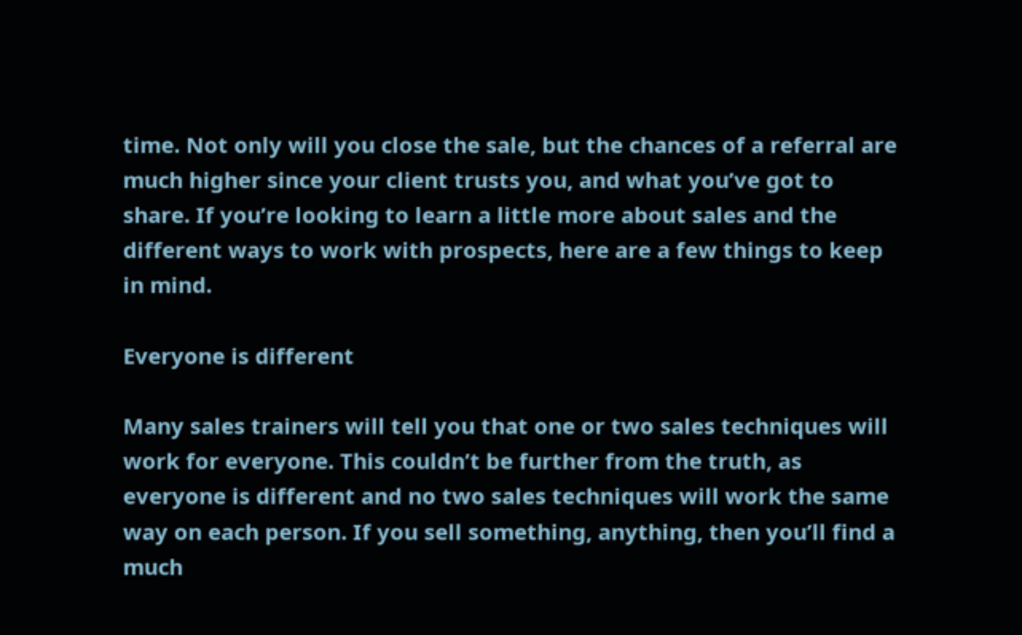time. Not only will you close the sale, but the chances of a referral are much higher since your client trusts you, and what you’ve got to share. If you’re looking to learn a little more about sales and the different ways to work with prospects, here are a few things to keep in mind.

Everyone is different

Many sales trainers will tell you that one or two sales techniques will work for everyone. This couldn’t be further from the truth, as everyone is different and no two sales techniques will work the same way on each person. If you sell something, anything, then you’ll find a much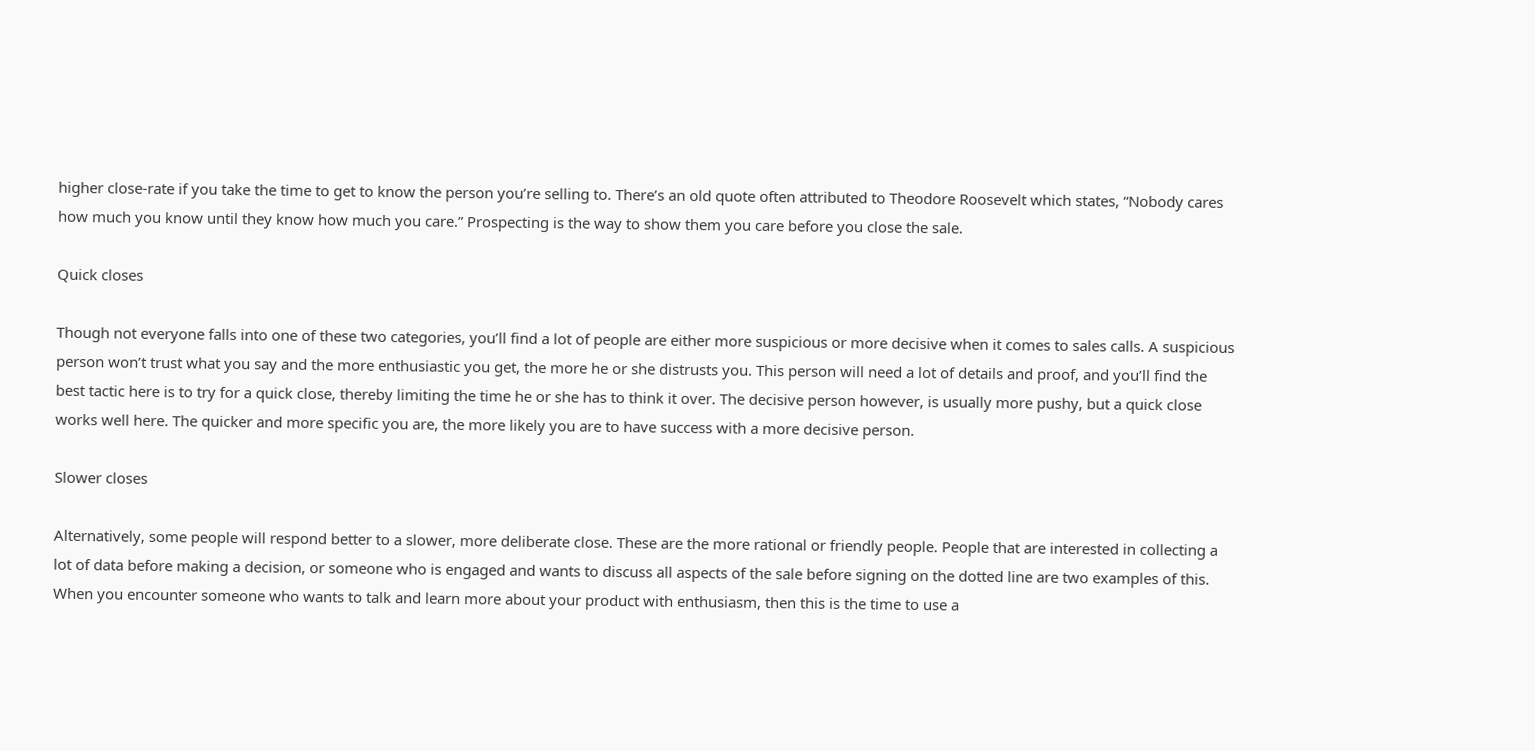higher close-rate if you take the time to get to know the person you’re selling to. There’s an old quote often attributed to Theodore Roosevelt which states, “Nobody cares how much you know until they know how much you care.” Prospecting is the way to show them you care before you close the sale.

Quick closes

Though not everyone falls into one of these two categories, you’ll find a lot of people are either more suspicious or more decisive when it comes to sales calls. A suspicious person won’t trust what you say and the more enthusiastic you get, the more he or she distrusts you. This person will need a lot of details and proof, and you’ll find the best tactic here is to try for a quick close, thereby limiting the time he or she has to think it over. The decisive person however, is usually more pushy, but a quick close works well here. The quicker and more specific you are, the more likely you are to have success with a more decisive person.

Slower closes

Alternatively, some people will respond better to a slower, more deliberate close. These are the more rational or friendly people. People that are interested in collecting a lot of data before making a decision, or someone who is engaged and wants to discuss all aspects of the sale before signing on the dotted line are two examples of this. When you encounter someone who wants to talk and learn more about your product with enthusiasm, then this is the time to use a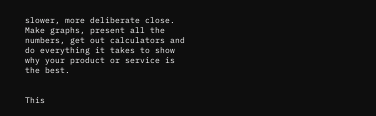slower, more deliberate close. Make graphs, present all the numbers, get out calculators and do everything it takes to show why your product or service is the best.


This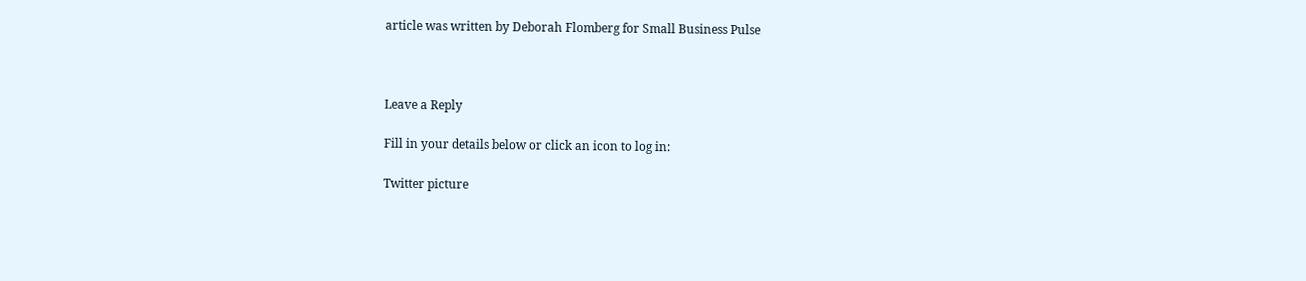article was written by Deborah Flomberg for Small Business Pulse



Leave a Reply

Fill in your details below or click an icon to log in:

Twitter picture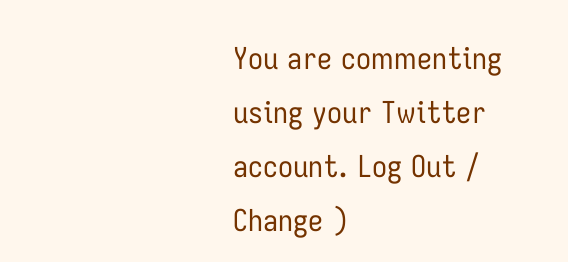You are commenting using your Twitter account. Log Out / Change )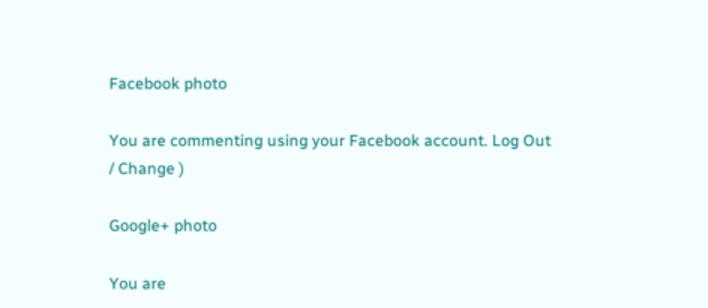Facebook photo

You are commenting using your Facebook account. Log Out / Change )

Google+ photo

You are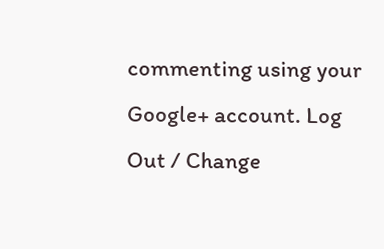commenting using your Google+ account. Log Out / Change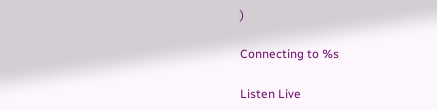)

Connecting to %s

Listen Live